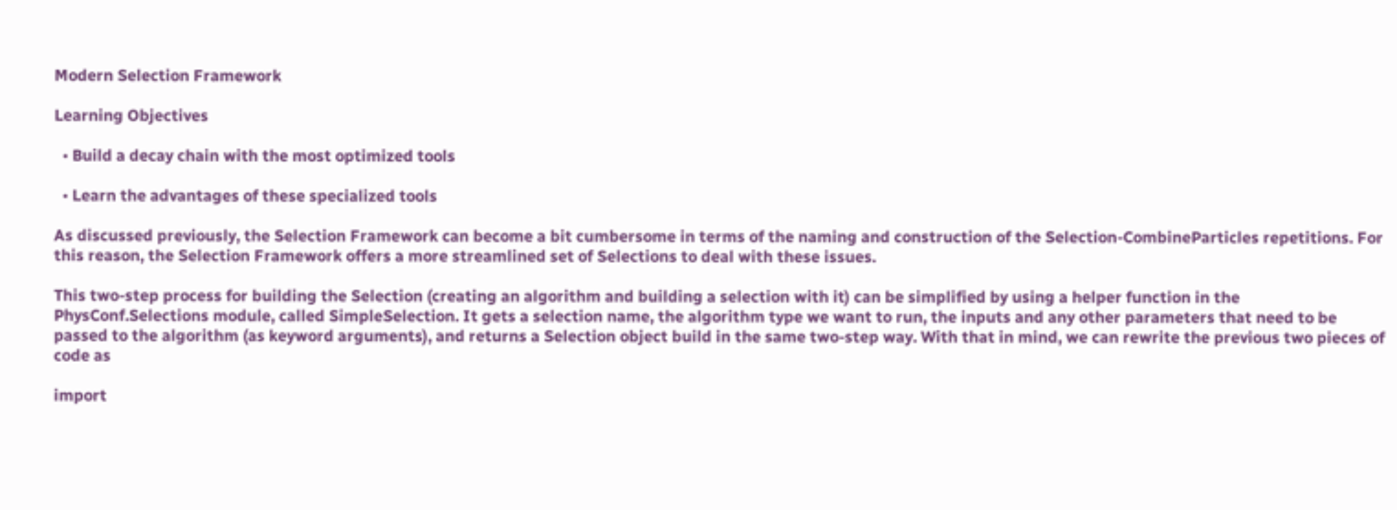Modern Selection Framework

Learning Objectives

  • Build a decay chain with the most optimized tools

  • Learn the advantages of these specialized tools

As discussed previously, the Selection Framework can become a bit cumbersome in terms of the naming and construction of the Selection-CombineParticles repetitions. For this reason, the Selection Framework offers a more streamlined set of Selections to deal with these issues.

This two-step process for building the Selection (creating an algorithm and building a selection with it) can be simplified by using a helper function in the PhysConf.Selections module, called SimpleSelection. It gets a selection name, the algorithm type we want to run, the inputs and any other parameters that need to be passed to the algorithm (as keyword arguments), and returns a Selection object build in the same two-step way. With that in mind, we can rewrite the previous two pieces of code as

import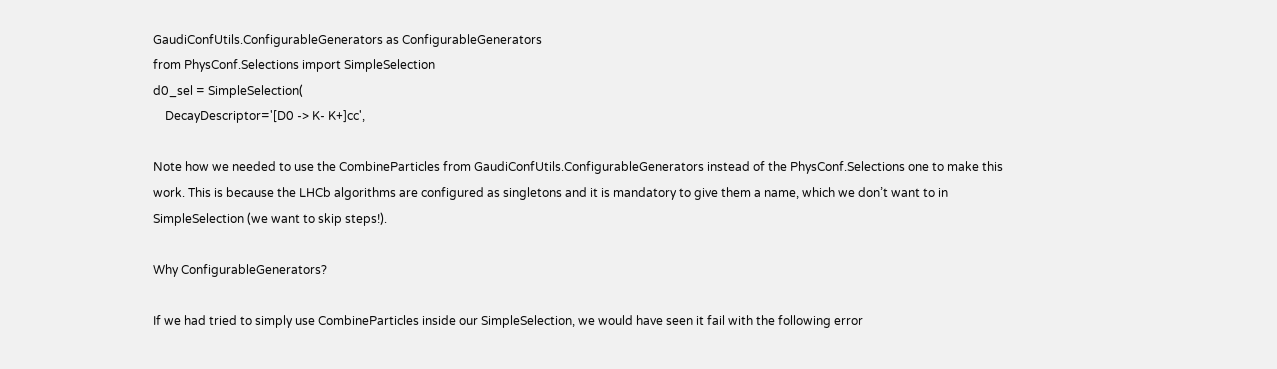GaudiConfUtils.ConfigurableGenerators as ConfigurableGenerators
from PhysConf.Selections import SimpleSelection
d0_sel = SimpleSelection(
    DecayDescriptor='[D0 -> K- K+]cc',

Note how we needed to use the CombineParticles from GaudiConfUtils.ConfigurableGenerators instead of the PhysConf.Selections one to make this work. This is because the LHCb algorithms are configured as singletons and it is mandatory to give them a name, which we don’t want to in SimpleSelection (we want to skip steps!).

Why ConfigurableGenerators?

If we had tried to simply use CombineParticles inside our SimpleSelection, we would have seen it fail with the following error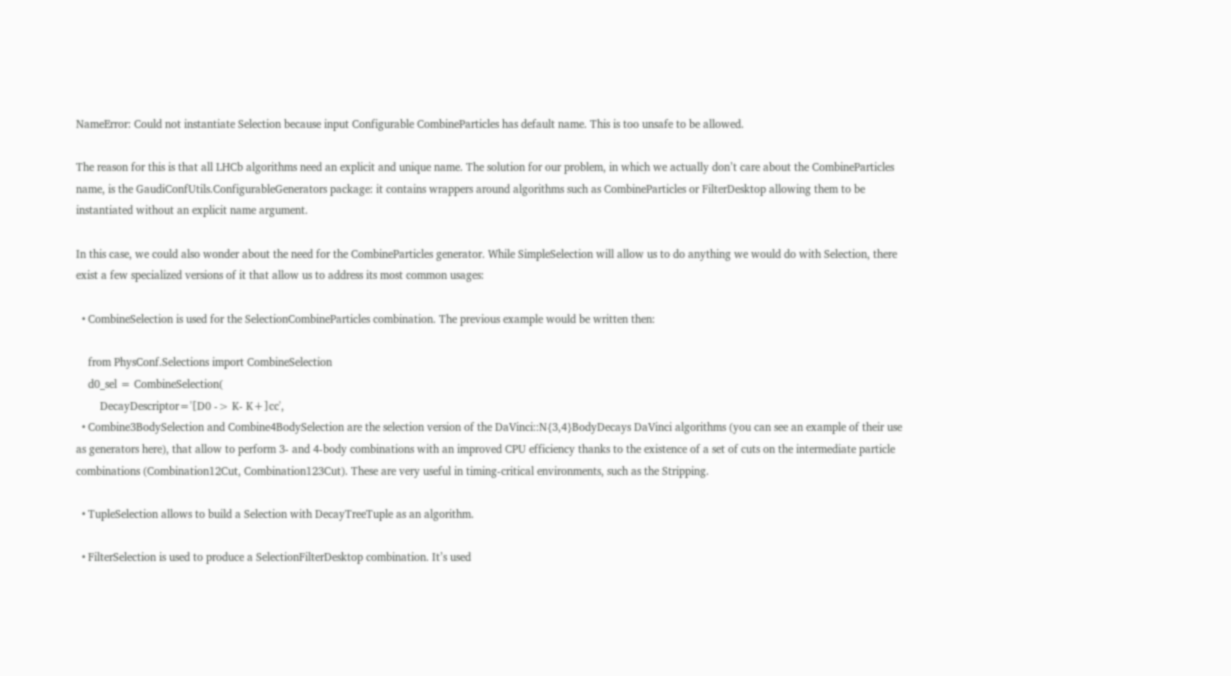NameError: Could not instantiate Selection because input Configurable CombineParticles has default name. This is too unsafe to be allowed.

The reason for this is that all LHCb algorithms need an explicit and unique name. The solution for our problem, in which we actually don’t care about the CombineParticles name, is the GaudiConfUtils.ConfigurableGenerators package: it contains wrappers around algorithms such as CombineParticles or FilterDesktop allowing them to be instantiated without an explicit name argument.

In this case, we could also wonder about the need for the CombineParticles generator. While SimpleSelection will allow us to do anything we would do with Selection, there exist a few specialized versions of it that allow us to address its most common usages:

  • CombineSelection is used for the SelectionCombineParticles combination. The previous example would be written then:

    from PhysConf.Selections import CombineSelection
    d0_sel = CombineSelection(
        DecayDescriptor='[D0 -> K- K+]cc',
  • Combine3BodySelection and Combine4BodySelection are the selection version of the DaVinci::N{3,4}BodyDecays DaVinci algorithms (you can see an example of their use as generators here), that allow to perform 3- and 4-body combinations with an improved CPU efficiency thanks to the existence of a set of cuts on the intermediate particle combinations (Combination12Cut, Combination123Cut). These are very useful in timing-critical environments, such as the Stripping.

  • TupleSelection allows to build a Selection with DecayTreeTuple as an algorithm.

  • FilterSelection is used to produce a SelectionFilterDesktop combination. It’s used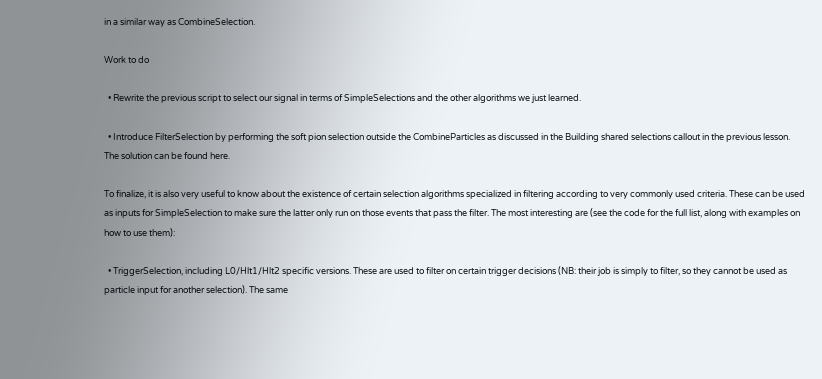in a similar way as CombineSelection.

Work to do

  • Rewrite the previous script to select our signal in terms of SimpleSelections and the other algorithms we just learned.

  • Introduce FilterSelection by performing the soft pion selection outside the CombineParticles as discussed in the Building shared selections callout in the previous lesson. The solution can be found here.

To finalize, it is also very useful to know about the existence of certain selection algorithms specialized in filtering according to very commonly used criteria. These can be used as inputs for SimpleSelection to make sure the latter only run on those events that pass the filter. The most interesting are (see the code for the full list, along with examples on how to use them):

  • TriggerSelection, including L0/Hlt1/Hlt2 specific versions. These are used to filter on certain trigger decisions (NB: their job is simply to filter, so they cannot be used as particle input for another selection). The same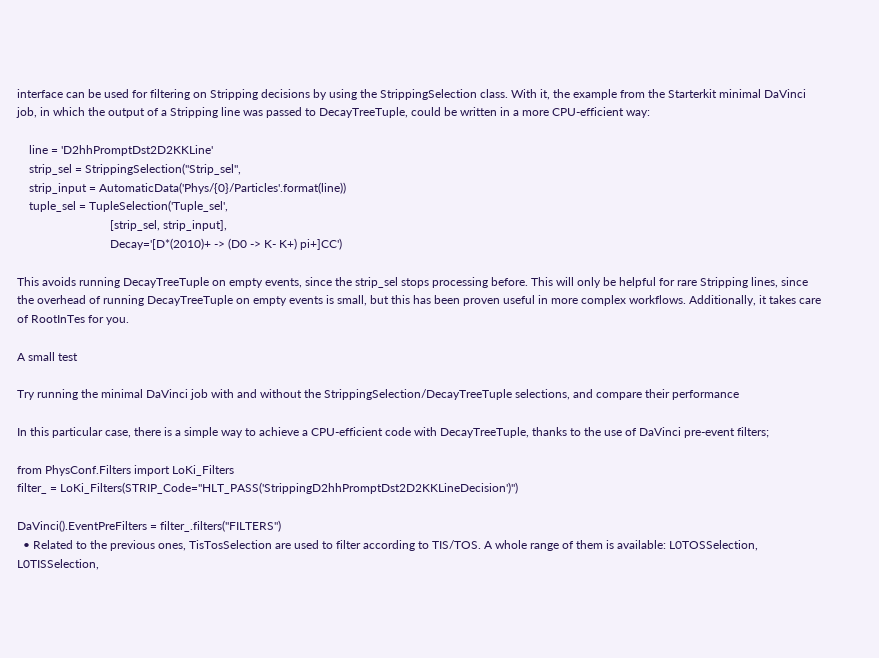interface can be used for filtering on Stripping decisions by using the StrippingSelection class. With it, the example from the Starterkit minimal DaVinci job, in which the output of a Stripping line was passed to DecayTreeTuple, could be written in a more CPU-efficient way:

    line = 'D2hhPromptDst2D2KKLine'
    strip_sel = StrippingSelection("Strip_sel",
    strip_input = AutomaticData('Phys/{0}/Particles'.format(line))
    tuple_sel = TupleSelection('Tuple_sel',
                               [strip_sel, strip_input],
                               Decay='[D*(2010)+ -> (D0 -> K- K+) pi+]CC')

This avoids running DecayTreeTuple on empty events, since the strip_sel stops processing before. This will only be helpful for rare Stripping lines, since the overhead of running DecayTreeTuple on empty events is small, but this has been proven useful in more complex workflows. Additionally, it takes care of RootInTes for you.

A small test

Try running the minimal DaVinci job with and without the StrippingSelection/DecayTreeTuple selections, and compare their performance

In this particular case, there is a simple way to achieve a CPU-efficient code with DecayTreeTuple, thanks to the use of DaVinci pre-event filters;

from PhysConf.Filters import LoKi_Filters
filter_ = LoKi_Filters(STRIP_Code="HLT_PASS('StrippingD2hhPromptDst2D2KKLineDecision')")

DaVinci().EventPreFilters = filter_.filters("FILTERS")
  • Related to the previous ones, TisTosSelection are used to filter according to TIS/TOS. A whole range of them is available: L0TOSSelection, L0TISSelection,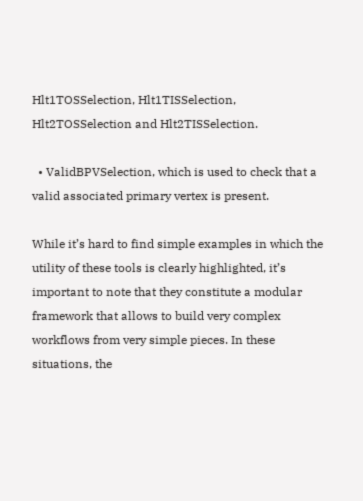Hlt1TOSSelection, Hlt1TISSelection, Hlt2TOSSelection and Hlt2TISSelection.

  • ValidBPVSelection, which is used to check that a valid associated primary vertex is present.

While it’s hard to find simple examples in which the utility of these tools is clearly highlighted, it’s important to note that they constitute a modular framework that allows to build very complex workflows from very simple pieces. In these situations, the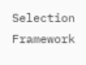Selection Framework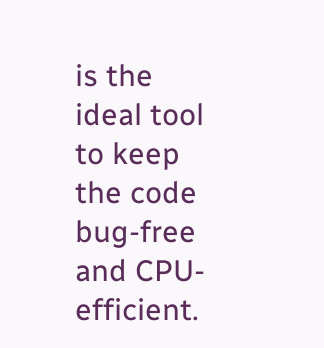is the ideal tool to keep the code bug-free and CPU-efficient.